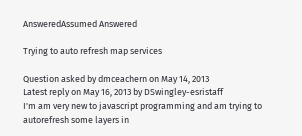AnsweredAssumed Answered

Trying to auto refresh map services

Question asked by dmceachern on May 14, 2013
Latest reply on May 16, 2013 by DSwingley-esristaff
I'm am very new to javascript programming and am trying to autorefresh some layers in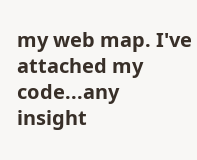my web map. I've attached my code...any insight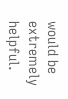would be extremely helpful.